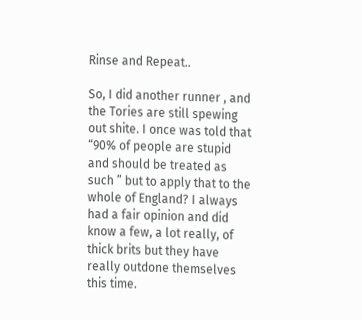Rinse and Repeat..

So, I did another runner , and the Tories are still spewing out shite. I once was told that “90% of people are stupid and should be treated as such ” but to apply that to the whole of England? I always had a fair opinion and did know a few, a lot really, of thick brits but they have really outdone themselves this time.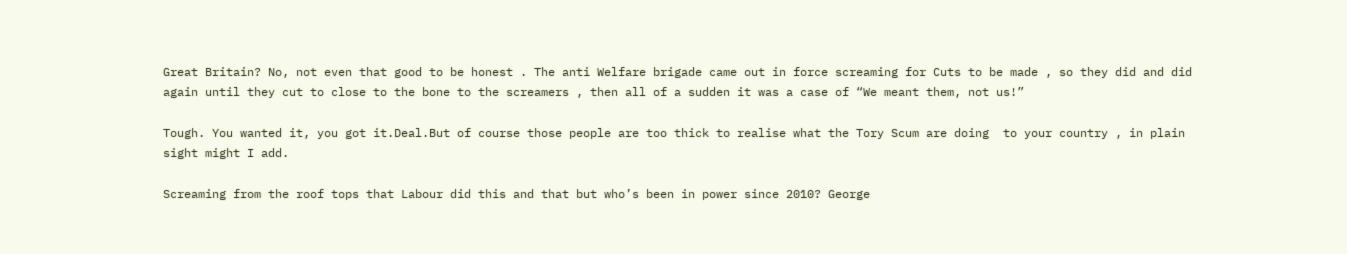Great Britain? No, not even that good to be honest . The anti Welfare brigade came out in force screaming for Cuts to be made , so they did and did again until they cut to close to the bone to the screamers , then all of a sudden it was a case of “We meant them, not us!”

Tough. You wanted it, you got it.Deal.But of course those people are too thick to realise what the Tory Scum are doing  to your country , in plain sight might I add.

Screaming from the roof tops that Labour did this and that but who’s been in power since 2010? George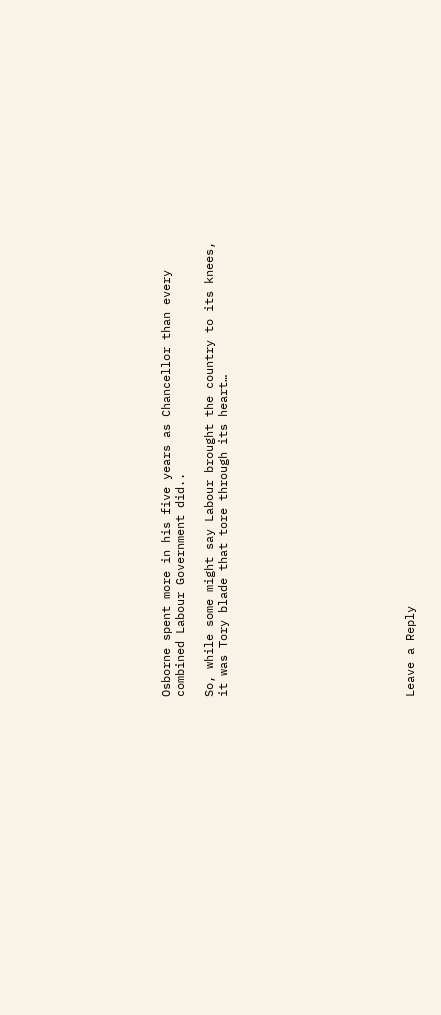Osborne spent more in his five years as Chancellor than every combined Labour Government did..

So, while some might say Labour brought the country to its knees,  it was Tory blade that tore through its heart…












Leave a Reply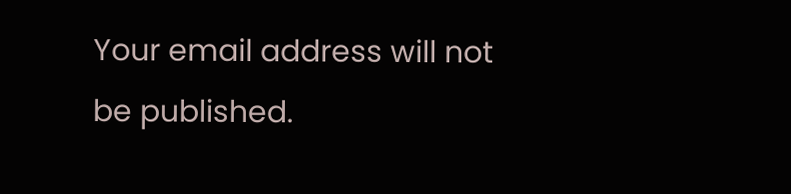Your email address will not be published.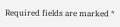Required fields are marked *